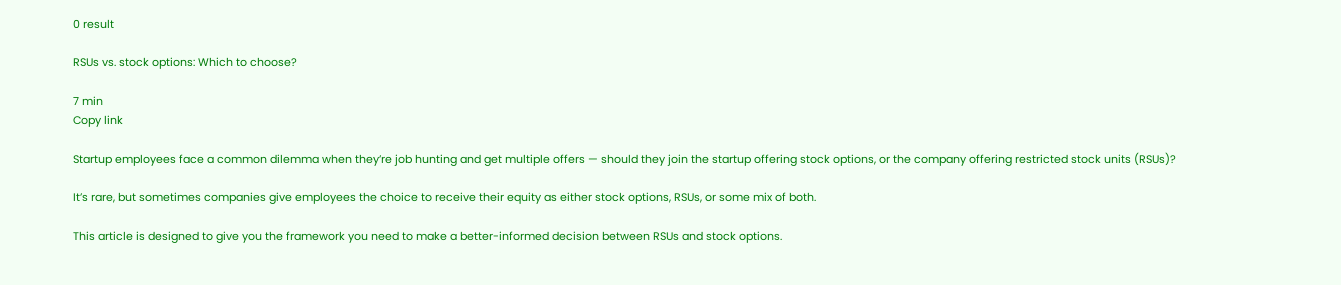0 result

RSUs vs. stock options: Which to choose?

7 min
Copy link

Startup employees face a common dilemma when they’re job hunting and get multiple offers — should they join the startup offering stock options, or the company offering restricted stock units (RSUs)?

It’s rare, but sometimes companies give employees the choice to receive their equity as either stock options, RSUs, or some mix of both.

This article is designed to give you the framework you need to make a better-informed decision between RSUs and stock options.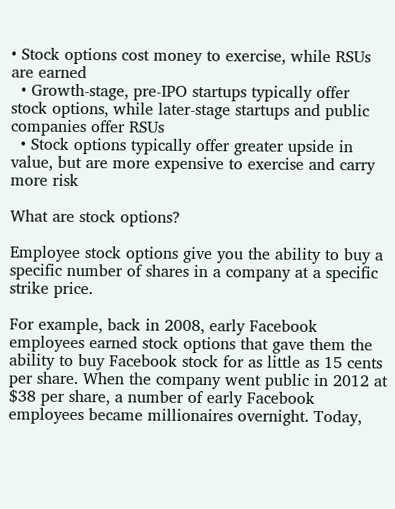• Stock options cost money to exercise, while RSUs are earned
  • Growth-stage, pre-IPO startups typically offer stock options, while later-stage startups and public companies offer RSUs
  • Stock options typically offer greater upside in value, but are more expensive to exercise and carry more risk

What are stock options?

Employee stock options give you the ability to buy a specific number of shares in a company at a specific strike price.

For example, back in 2008, early Facebook employees earned stock options that gave them the ability to buy Facebook stock for as little as 15 cents per share. When the company went public in 2012 at $38 per share, a number of early Facebook employees became millionaires overnight. Today,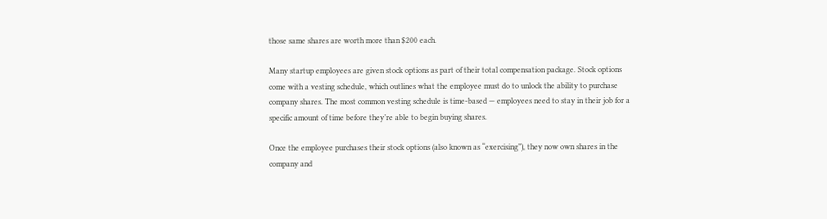those same shares are worth more than $200 each.

Many startup employees are given stock options as part of their total compensation package. Stock options come with a vesting schedule, which outlines what the employee must do to unlock the ability to purchase company shares. The most common vesting schedule is time-based — employees need to stay in their job for a specific amount of time before they’re able to begin buying shares.

Once the employee purchases their stock options (also known as “exercising”), they now own shares in the company and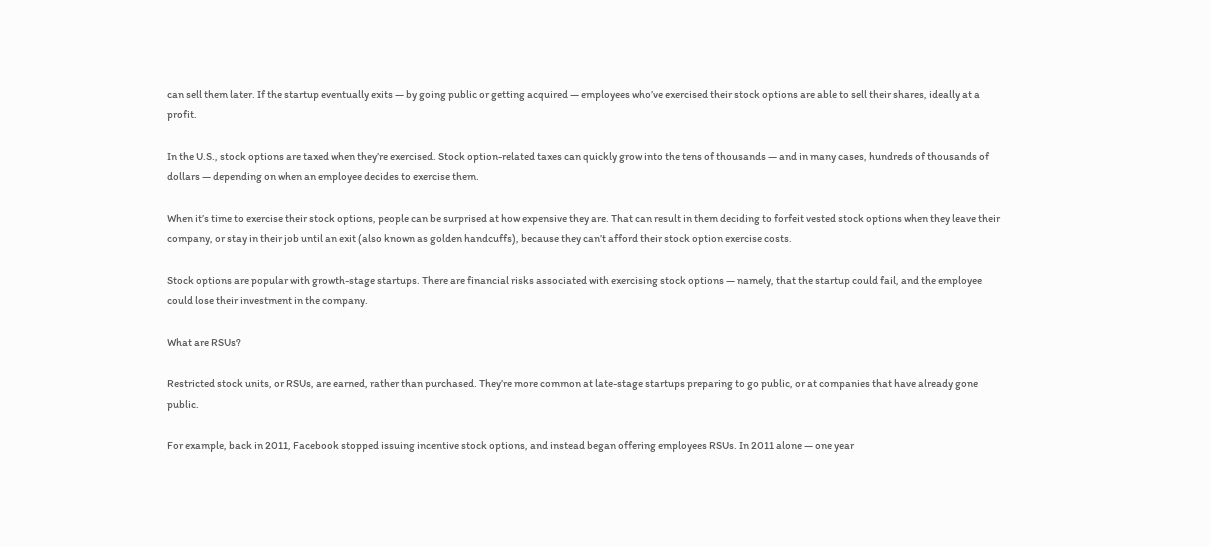can sell them later. If the startup eventually exits — by going public or getting acquired — employees who’ve exercised their stock options are able to sell their shares, ideally at a profit.

In the U.S., stock options are taxed when they’re exercised. Stock option-related taxes can quickly grow into the tens of thousands — and in many cases, hundreds of thousands of dollars — depending on when an employee decides to exercise them.

When it’s time to exercise their stock options, people can be surprised at how expensive they are. That can result in them deciding to forfeit vested stock options when they leave their company, or stay in their job until an exit (also known as golden handcuffs), because they can’t afford their stock option exercise costs.

Stock options are popular with growth-stage startups. There are financial risks associated with exercising stock options — namely, that the startup could fail, and the employee could lose their investment in the company.

What are RSUs?

Restricted stock units, or RSUs, are earned, rather than purchased. They’re more common at late-stage startups preparing to go public, or at companies that have already gone public.

For example, back in 2011, Facebook stopped issuing incentive stock options, and instead began offering employees RSUs. In 2011 alone — one year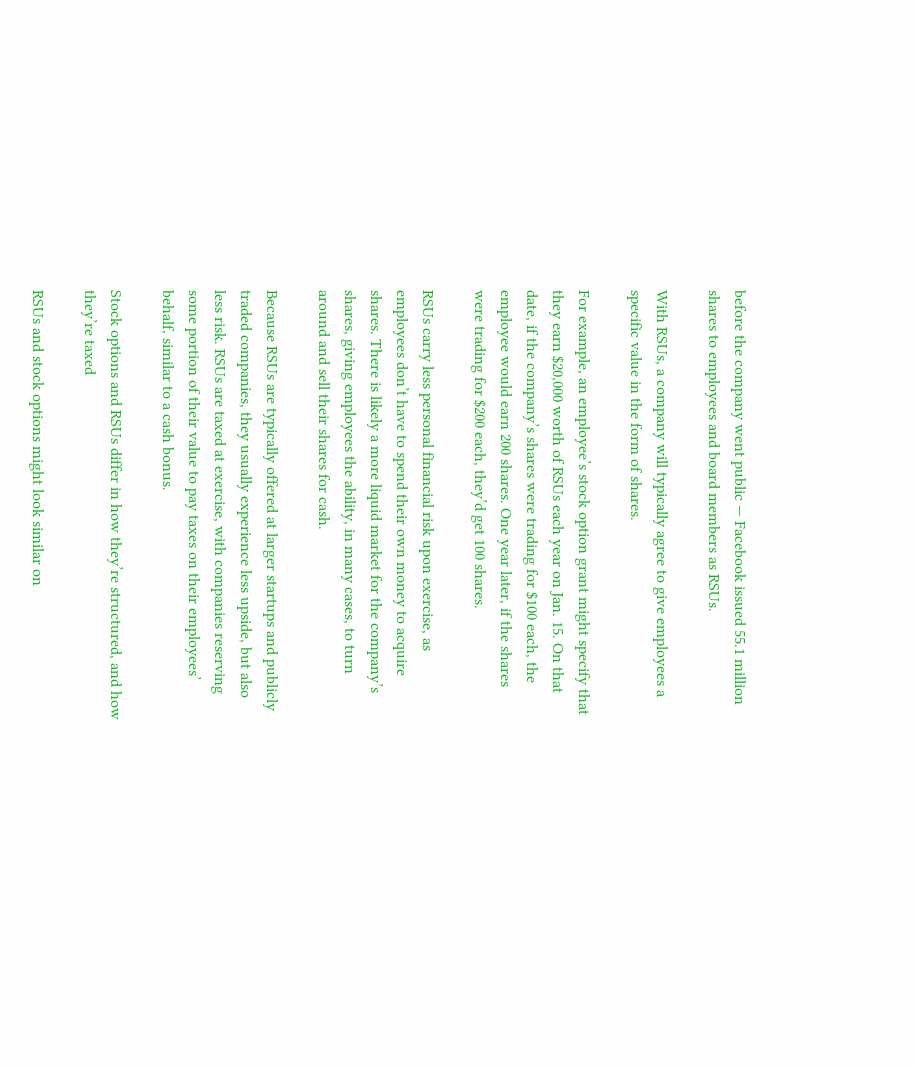before the company went public — Facebook issued 55.1 million shares to employees and board members as RSUs.

With RSUs, a company will typically agree to give employees a specific value in the form of shares.

For example, an employee’s stock option grant might specify that they earn $20,000 worth of RSUs each year on Jan. 15. On that date, if the company’s shares were trading for $100 each, the employee would earn 200 shares. One year later, if the shares were trading for $200 each, they’d get 100 shares.

RSUs carry less personal financial risk upon exercise, as employees don’t have to spend their own money to acquire shares. There is likely a more liquid market for the company’s shares, giving employees the ability, in many cases, to turn around and sell their shares for cash.

Because RSUs are typically offered at larger startups and publicly traded companies, they usually experience less upside, but also less risk. RSUs are taxed at exercise, with companies reserving some portion of their value to pay taxes on their employees’ behalf, similar to a cash bonus.

Stock options and RSUs differ in how they’re structured, and how they’re taxed

RSUs and stock options might look similar on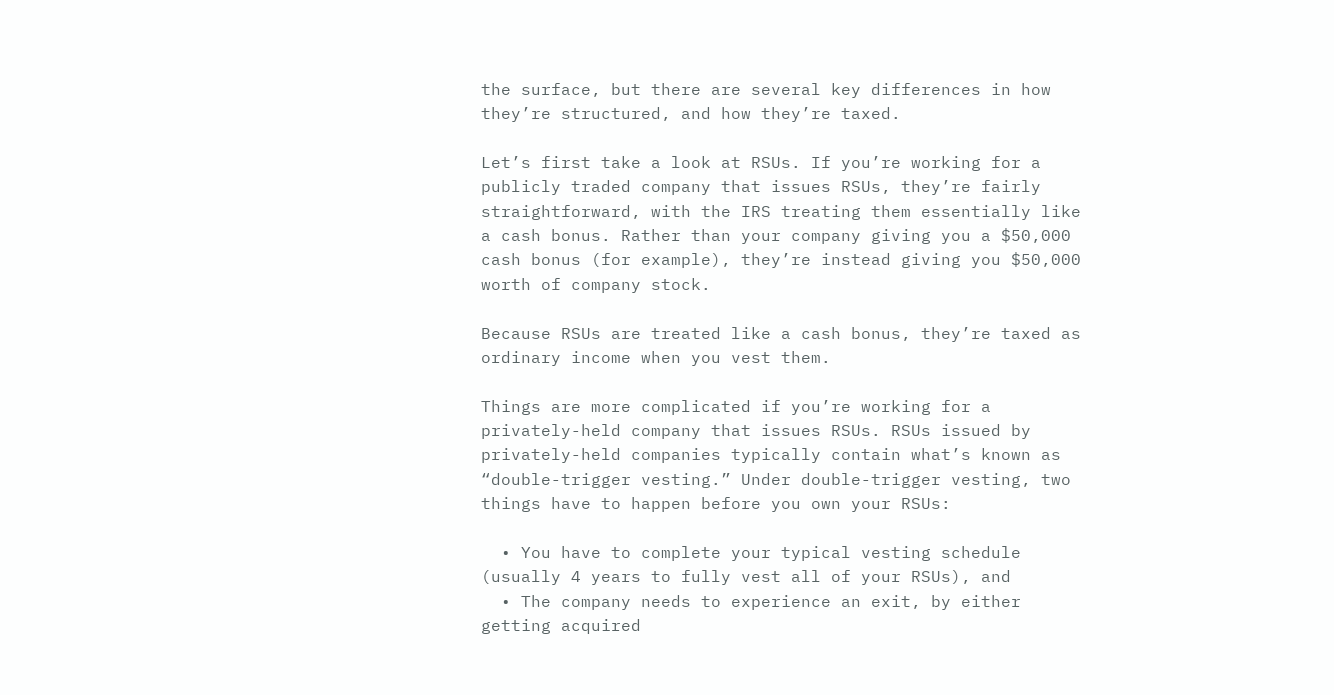the surface, but there are several key differences in how they’re structured, and how they’re taxed.

Let’s first take a look at RSUs. If you’re working for a publicly traded company that issues RSUs, they’re fairly straightforward, with the IRS treating them essentially like a cash bonus. Rather than your company giving you a $50,000 cash bonus (for example), they’re instead giving you $50,000 worth of company stock.

Because RSUs are treated like a cash bonus, they’re taxed as ordinary income when you vest them.

Things are more complicated if you’re working for a privately-held company that issues RSUs. RSUs issued by privately-held companies typically contain what’s known as “double-trigger vesting.” Under double-trigger vesting, two things have to happen before you own your RSUs:

  • You have to complete your typical vesting schedule (usually 4 years to fully vest all of your RSUs), and
  • The company needs to experience an exit, by either getting acquired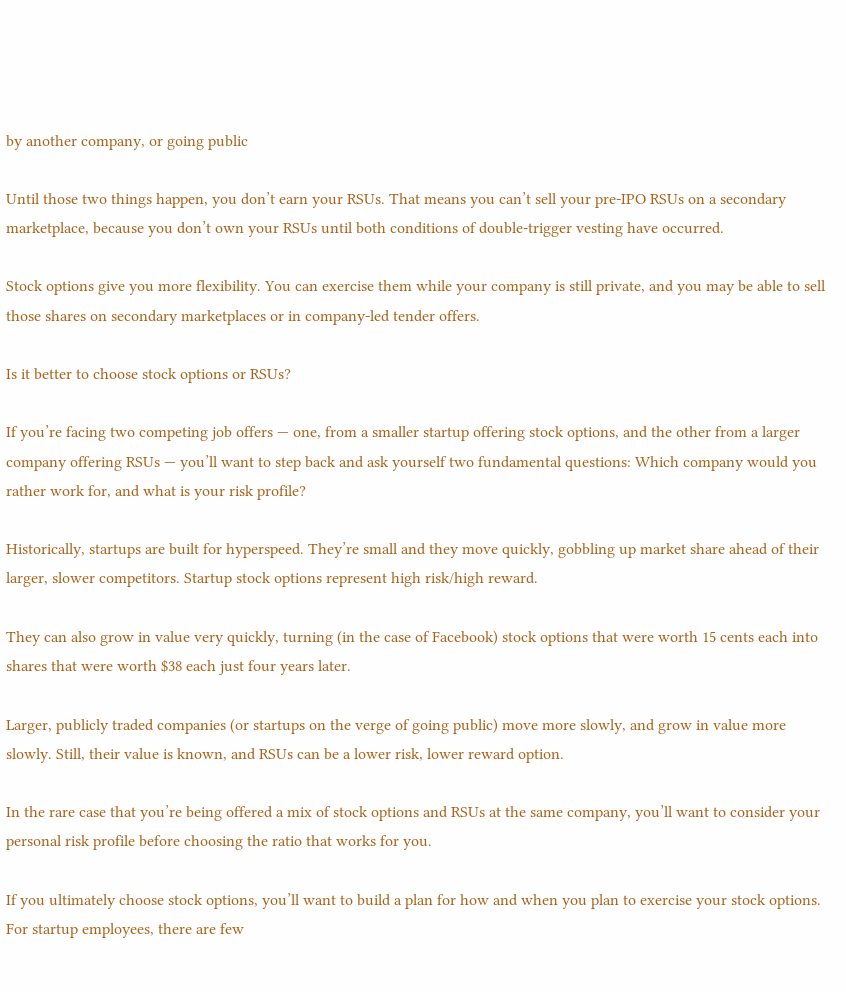by another company, or going public

Until those two things happen, you don’t earn your RSUs. That means you can’t sell your pre-IPO RSUs on a secondary marketplace, because you don’t own your RSUs until both conditions of double-trigger vesting have occurred.

Stock options give you more flexibility. You can exercise them while your company is still private, and you may be able to sell those shares on secondary marketplaces or in company-led tender offers.

Is it better to choose stock options or RSUs?

If you’re facing two competing job offers — one, from a smaller startup offering stock options, and the other from a larger company offering RSUs — you’ll want to step back and ask yourself two fundamental questions: Which company would you rather work for, and what is your risk profile?

Historically, startups are built for hyperspeed. They’re small and they move quickly, gobbling up market share ahead of their larger, slower competitors. Startup stock options represent high risk/high reward.

They can also grow in value very quickly, turning (in the case of Facebook) stock options that were worth 15 cents each into shares that were worth $38 each just four years later.

Larger, publicly traded companies (or startups on the verge of going public) move more slowly, and grow in value more slowly. Still, their value is known, and RSUs can be a lower risk, lower reward option.

In the rare case that you’re being offered a mix of stock options and RSUs at the same company, you’ll want to consider your personal risk profile before choosing the ratio that works for you.

If you ultimately choose stock options, you’ll want to build a plan for how and when you plan to exercise your stock options. For startup employees, there are few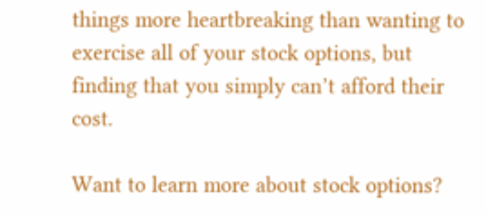things more heartbreaking than wanting to exercise all of your stock options, but finding that you simply can’t afford their cost.

Want to learn more about stock options?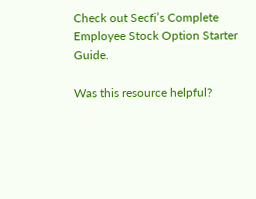Check out Secfi’s Complete Employee Stock Option Starter Guide.

Was this resource helpful?